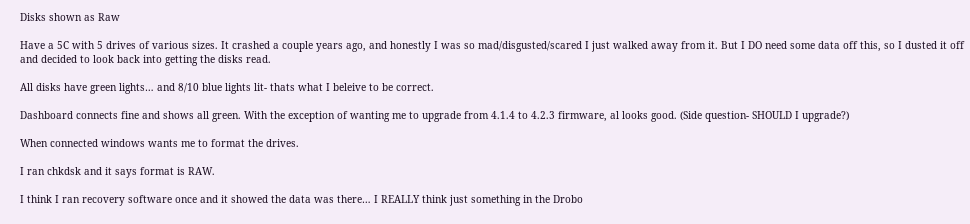Disks shown as Raw

Have a 5C with 5 drives of various sizes. It crashed a couple years ago, and honestly I was so mad/disgusted/scared I just walked away from it. But I DO need some data off this, so I dusted it off and decided to look back into getting the disks read.

All disks have green lights… and 8/10 blue lights lit- thats what I beleive to be correct.

Dashboard connects fine and shows all green. With the exception of wanting me to upgrade from 4.1.4 to 4.2.3 firmware, al looks good. (Side question- SHOULD I upgrade?)

When connected windows wants me to format the drives.

I ran chkdsk and it says format is RAW.

I think I ran recovery software once and it showed the data was there… I REALLY think just something in the Drobo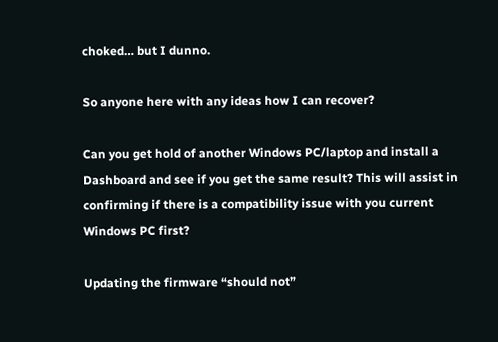choked… but I dunno.

So anyone here with any ideas how I can recover?

Can you get hold of another Windows PC/laptop and install a Dashboard and see if you get the same result? This will assist in confirming if there is a compatibility issue with you current Windows PC first?

Updating the firmware “should not”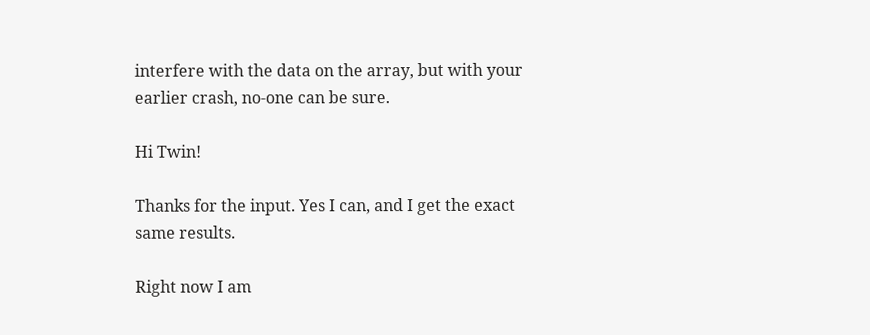interfere with the data on the array, but with your earlier crash, no-one can be sure.

Hi Twin!

Thanks for the input. Yes I can, and I get the exact same results.

Right now I am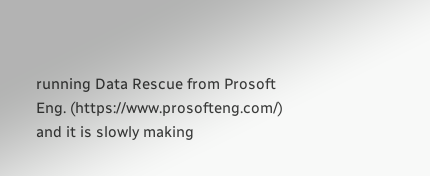running Data Rescue from Prosoft Eng. (https://www.prosofteng.com/) and it is slowly making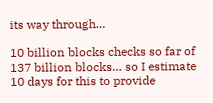its way through…

10 billion blocks checks so far of 137 billion blocks… so I estimate 10 days for this to provide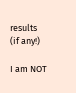results (if any!)

I am NOT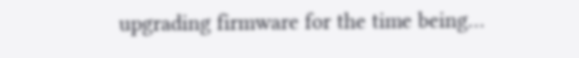upgrading firmware for the time being…